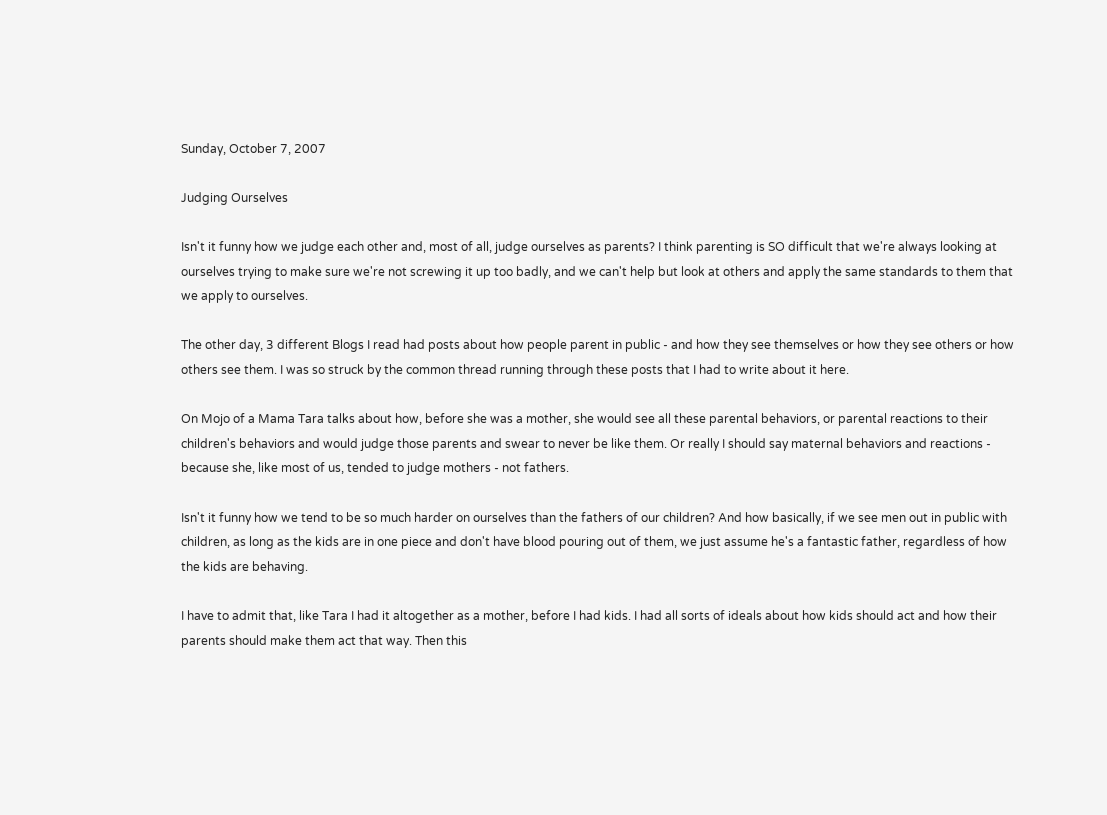Sunday, October 7, 2007

Judging Ourselves

Isn't it funny how we judge each other and, most of all, judge ourselves as parents? I think parenting is SO difficult that we're always looking at ourselves trying to make sure we're not screwing it up too badly, and we can't help but look at others and apply the same standards to them that we apply to ourselves.

The other day, 3 different Blogs I read had posts about how people parent in public - and how they see themselves or how they see others or how others see them. I was so struck by the common thread running through these posts that I had to write about it here.

On Mojo of a Mama Tara talks about how, before she was a mother, she would see all these parental behaviors, or parental reactions to their children's behaviors and would judge those parents and swear to never be like them. Or really I should say maternal behaviors and reactions - because she, like most of us, tended to judge mothers - not fathers.

Isn't it funny how we tend to be so much harder on ourselves than the fathers of our children? And how basically, if we see men out in public with children, as long as the kids are in one piece and don't have blood pouring out of them, we just assume he's a fantastic father, regardless of how the kids are behaving.

I have to admit that, like Tara I had it altogether as a mother, before I had kids. I had all sorts of ideals about how kids should act and how their parents should make them act that way. Then this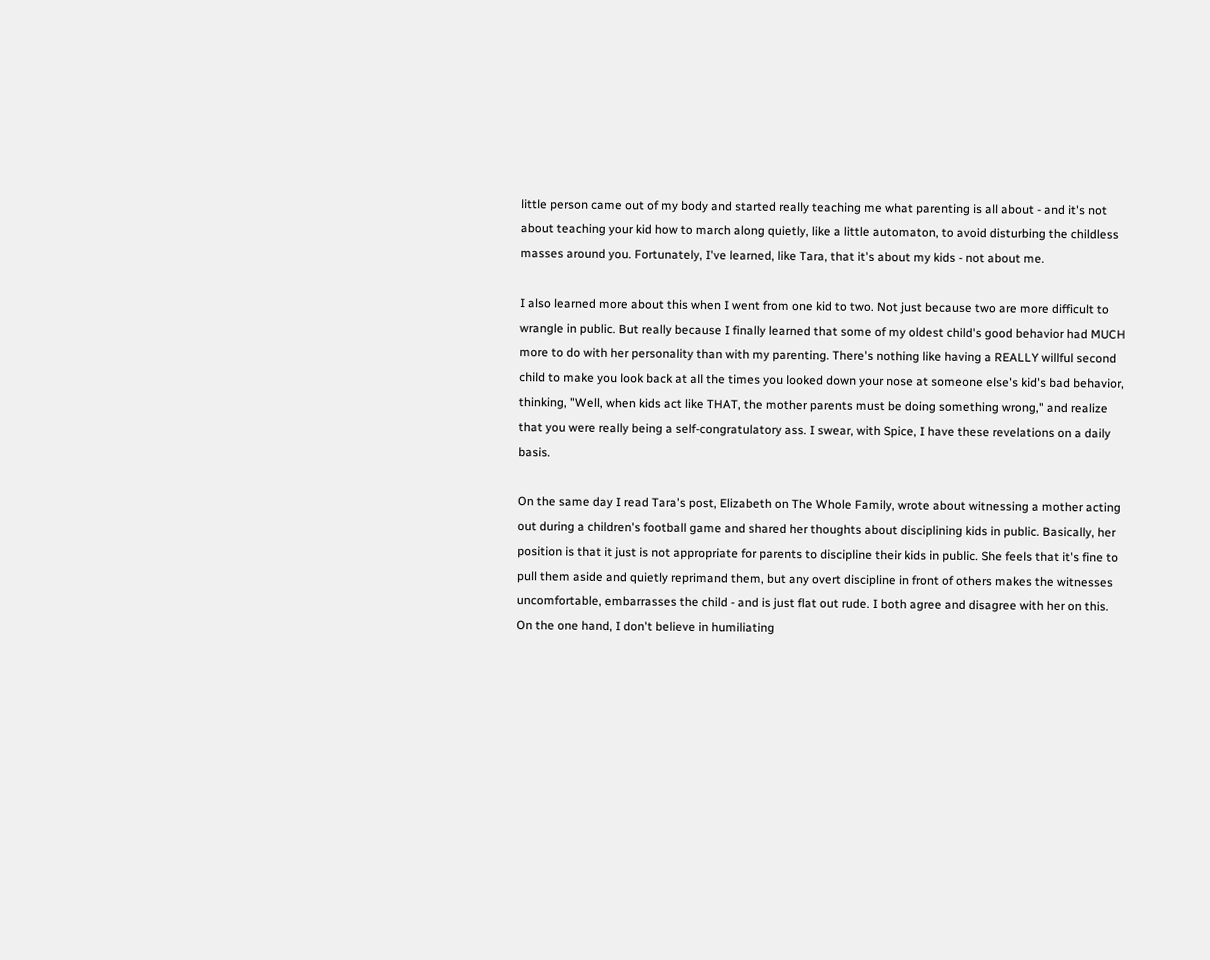little person came out of my body and started really teaching me what parenting is all about - and it's not about teaching your kid how to march along quietly, like a little automaton, to avoid disturbing the childless masses around you. Fortunately, I've learned, like Tara, that it's about my kids - not about me.

I also learned more about this when I went from one kid to two. Not just because two are more difficult to wrangle in public. But really because I finally learned that some of my oldest child's good behavior had MUCH more to do with her personality than with my parenting. There's nothing like having a REALLY willful second child to make you look back at all the times you looked down your nose at someone else's kid's bad behavior, thinking, "Well, when kids act like THAT, the mother parents must be doing something wrong," and realize that you were really being a self-congratulatory ass. I swear, with Spice, I have these revelations on a daily basis.

On the same day I read Tara's post, Elizabeth on The Whole Family, wrote about witnessing a mother acting out during a children's football game and shared her thoughts about disciplining kids in public. Basically, her position is that it just is not appropriate for parents to discipline their kids in public. She feels that it's fine to pull them aside and quietly reprimand them, but any overt discipline in front of others makes the witnesses uncomfortable, embarrasses the child - and is just flat out rude. I both agree and disagree with her on this. On the one hand, I don't believe in humiliating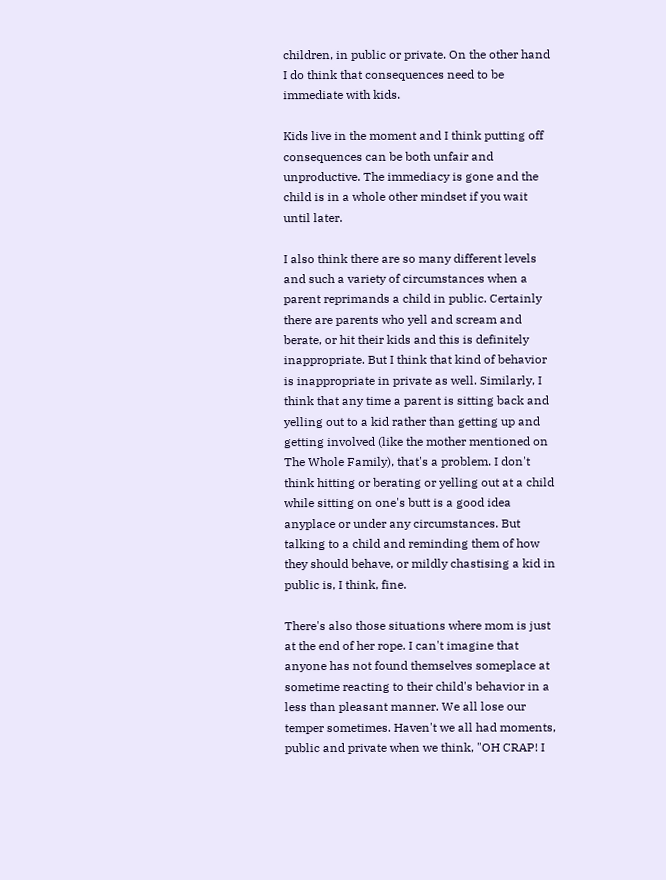children, in public or private. On the other hand I do think that consequences need to be immediate with kids.

Kids live in the moment and I think putting off consequences can be both unfair and unproductive. The immediacy is gone and the child is in a whole other mindset if you wait until later.

I also think there are so many different levels and such a variety of circumstances when a parent reprimands a child in public. Certainly there are parents who yell and scream and berate, or hit their kids and this is definitely inappropriate. But I think that kind of behavior is inappropriate in private as well. Similarly, I think that any time a parent is sitting back and yelling out to a kid rather than getting up and getting involved (like the mother mentioned on The Whole Family), that's a problem. I don't think hitting or berating or yelling out at a child while sitting on one's butt is a good idea anyplace or under any circumstances. But talking to a child and reminding them of how they should behave, or mildly chastising a kid in public is, I think, fine.

There's also those situations where mom is just at the end of her rope. I can't imagine that anyone has not found themselves someplace at sometime reacting to their child's behavior in a less than pleasant manner. We all lose our temper sometimes. Haven't we all had moments, public and private when we think, "OH CRAP! I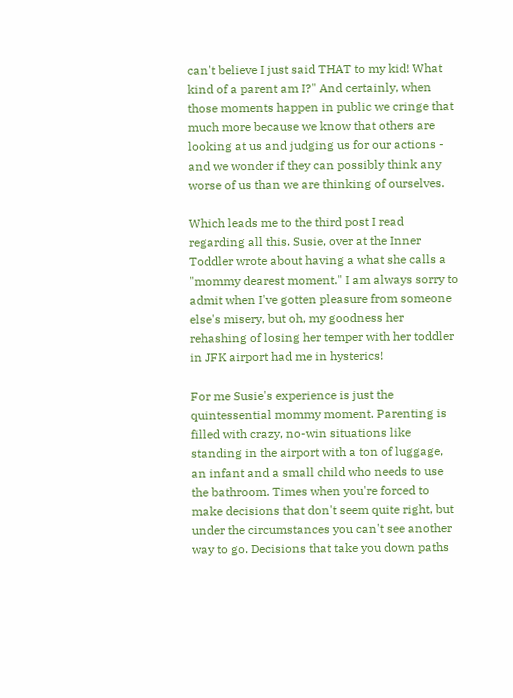can't believe I just said THAT to my kid! What kind of a parent am I?" And certainly, when those moments happen in public we cringe that much more because we know that others are looking at us and judging us for our actions - and we wonder if they can possibly think any worse of us than we are thinking of ourselves.

Which leads me to the third post I read regarding all this. Susie, over at the Inner Toddler wrote about having a what she calls a "mommy dearest moment." I am always sorry to admit when I've gotten pleasure from someone else's misery, but oh, my goodness her rehashing of losing her temper with her toddler in JFK airport had me in hysterics!

For me Susie's experience is just the quintessential mommy moment. Parenting is filled with crazy, no-win situations like standing in the airport with a ton of luggage, an infant and a small child who needs to use the bathroom. Times when you're forced to make decisions that don't seem quite right, but under the circumstances you can't see another way to go. Decisions that take you down paths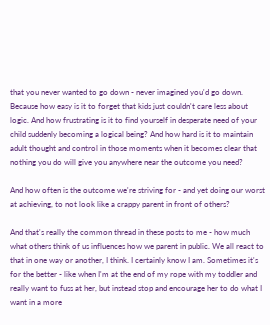that you never wanted to go down - never imagined you'd go down. Because how easy is it to forget that kids just couldn't care less about logic. And how frustrating is it to find yourself in desperate need of your child suddenly becoming a logical being? And how hard is it to maintain adult thought and control in those moments when it becomes clear that nothing you do will give you anywhere near the outcome you need?

And how often is the outcome we're striving for - and yet doing our worst at achieving, to not look like a crappy parent in front of others?

And that's really the common thread in these posts to me - how much what others think of us influences how we parent in public. We all react to that in one way or another, I think. I certainly know I am. Sometimes it's for the better - like when I'm at the end of my rope with my toddler and really want to fuss at her, but instead stop and encourage her to do what I want in a more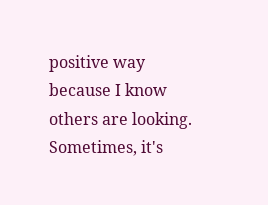positive way because I know others are looking. Sometimes, it's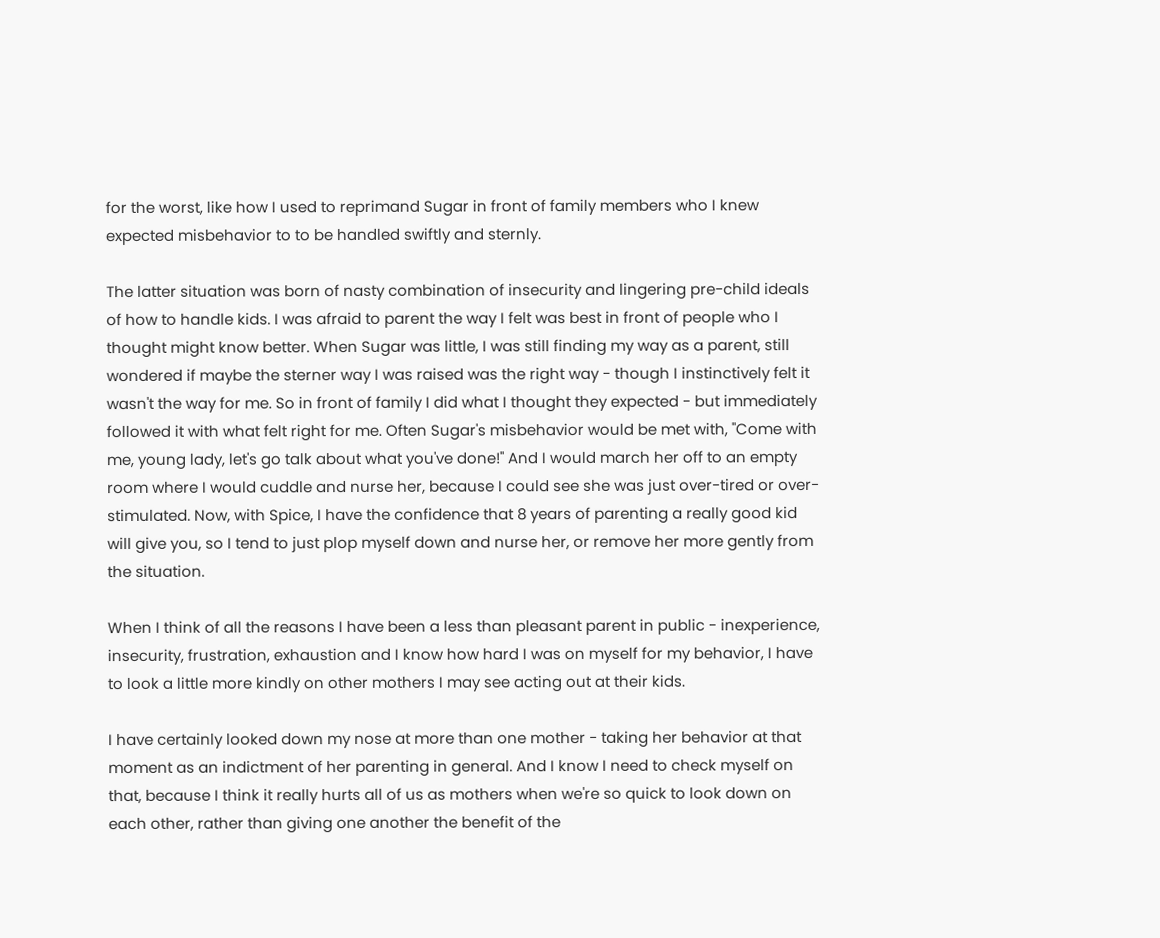for the worst, like how I used to reprimand Sugar in front of family members who I knew expected misbehavior to to be handled swiftly and sternly.

The latter situation was born of nasty combination of insecurity and lingering pre-child ideals of how to handle kids. I was afraid to parent the way I felt was best in front of people who I thought might know better. When Sugar was little, I was still finding my way as a parent, still wondered if maybe the sterner way I was raised was the right way - though I instinctively felt it wasn't the way for me. So in front of family I did what I thought they expected - but immediately followed it with what felt right for me. Often Sugar's misbehavior would be met with, "Come with me, young lady, let's go talk about what you've done!" And I would march her off to an empty room where I would cuddle and nurse her, because I could see she was just over-tired or over-stimulated. Now, with Spice, I have the confidence that 8 years of parenting a really good kid will give you, so I tend to just plop myself down and nurse her, or remove her more gently from the situation.

When I think of all the reasons I have been a less than pleasant parent in public - inexperience, insecurity, frustration, exhaustion and I know how hard I was on myself for my behavior, I have to look a little more kindly on other mothers I may see acting out at their kids.

I have certainly looked down my nose at more than one mother - taking her behavior at that moment as an indictment of her parenting in general. And I know I need to check myself on that, because I think it really hurts all of us as mothers when we're so quick to look down on each other, rather than giving one another the benefit of the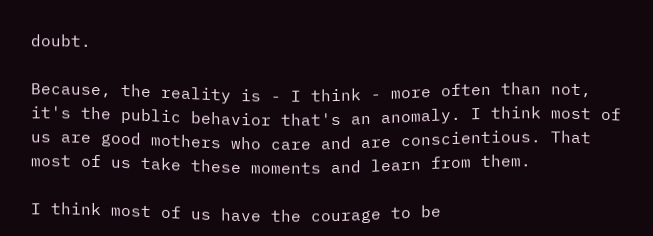doubt.

Because, the reality is - I think - more often than not, it's the public behavior that's an anomaly. I think most of us are good mothers who care and are conscientious. That most of us take these moments and learn from them.

I think most of us have the courage to be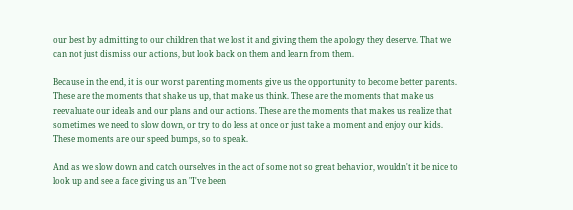our best by admitting to our children that we lost it and giving them the apology they deserve. That we can not just dismiss our actions, but look back on them and learn from them.

Because in the end, it is our worst parenting moments give us the opportunity to become better parents. These are the moments that shake us up, that make us think. These are the moments that make us reevaluate our ideals and our plans and our actions. These are the moments that makes us realize that sometimes we need to slow down, or try to do less at once or just take a moment and enjoy our kids. These moments are our speed bumps, so to speak.

And as we slow down and catch ourselves in the act of some not so great behavior, wouldn't it be nice to look up and see a face giving us an "I've been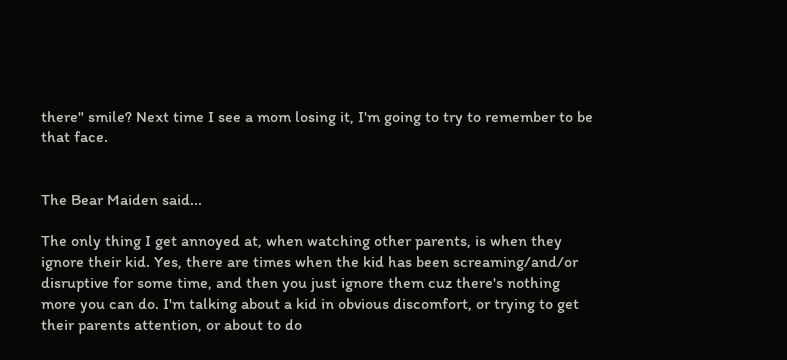there" smile? Next time I see a mom losing it, I'm going to try to remember to be that face.


The Bear Maiden said...

The only thing I get annoyed at, when watching other parents, is when they ignore their kid. Yes, there are times when the kid has been screaming/and/or disruptive for some time, and then you just ignore them cuz there's nothing more you can do. I'm talking about a kid in obvious discomfort, or trying to get their parents attention, or about to do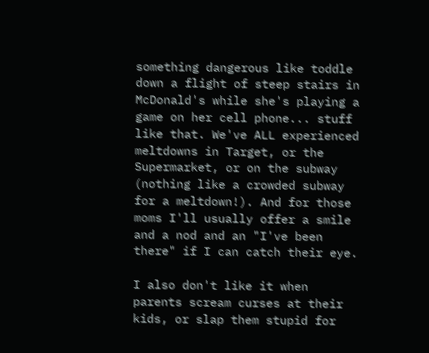something dangerous like toddle down a flight of steep stairs in McDonald's while she's playing a game on her cell phone... stuff like that. We've ALL experienced meltdowns in Target, or the Supermarket, or on the subway (nothing like a crowded subway for a meltdown!). And for those moms I'll usually offer a smile and a nod and an "I've been there" if I can catch their eye.

I also don't like it when parents scream curses at their kids, or slap them stupid for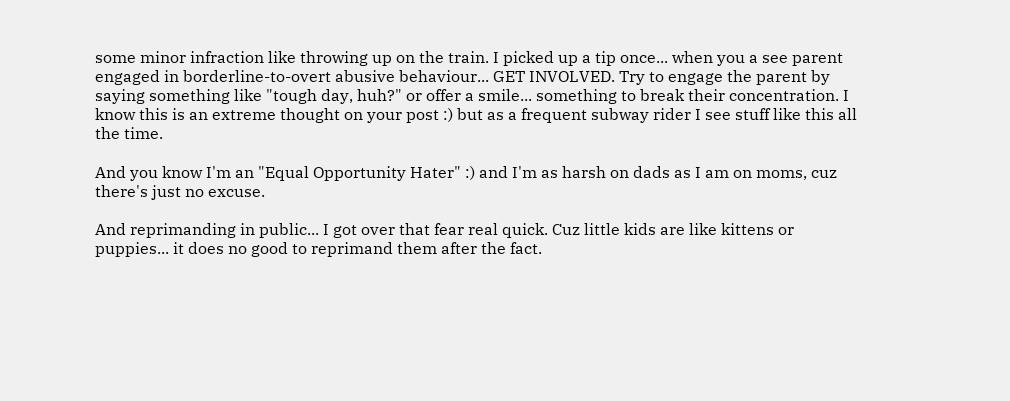some minor infraction like throwing up on the train. I picked up a tip once... when you a see parent engaged in borderline-to-overt abusive behaviour... GET INVOLVED. Try to engage the parent by saying something like "tough day, huh?" or offer a smile... something to break their concentration. I know this is an extreme thought on your post :) but as a frequent subway rider I see stuff like this all the time.

And you know I'm an "Equal Opportunity Hater" :) and I'm as harsh on dads as I am on moms, cuz there's just no excuse.

And reprimanding in public... I got over that fear real quick. Cuz little kids are like kittens or puppies... it does no good to reprimand them after the fact.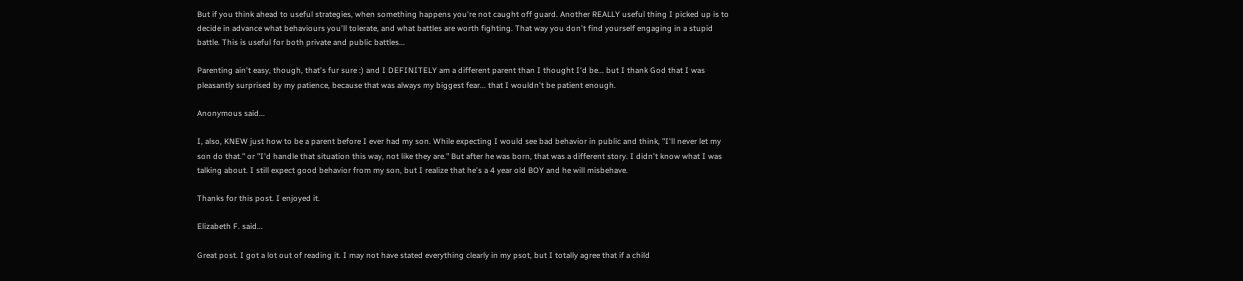But if you think ahead to useful strategies, when something happens you're not caught off guard. Another REALLY useful thing I picked up is to decide in advance what behaviours you'll tolerate, and what battles are worth fighting. That way you don't find yourself engaging in a stupid battle. This is useful for both private and public battles...

Parenting ain't easy, though, that's fur sure :) and I DEFINITELY am a different parent than I thought I'd be... but I thank God that I was pleasantly surprised by my patience, because that was always my biggest fear... that I wouldn't be patient enough.

Anonymous said...

I, also, KNEW just how to be a parent before I ever had my son. While expecting I would see bad behavior in public and think, "I'll never let my son do that." or "I'd handle that situation this way, not like they are." But after he was born, that was a different story. I didn't know what I was talking about. I still expect good behavior from my son, but I realize that he's a 4 year old BOY and he will misbehave.

Thanks for this post. I enjoyed it.

Elizabeth F. said...

Great post. I got a lot out of reading it. I may not have stated everything clearly in my psot, but I totally agree that if a child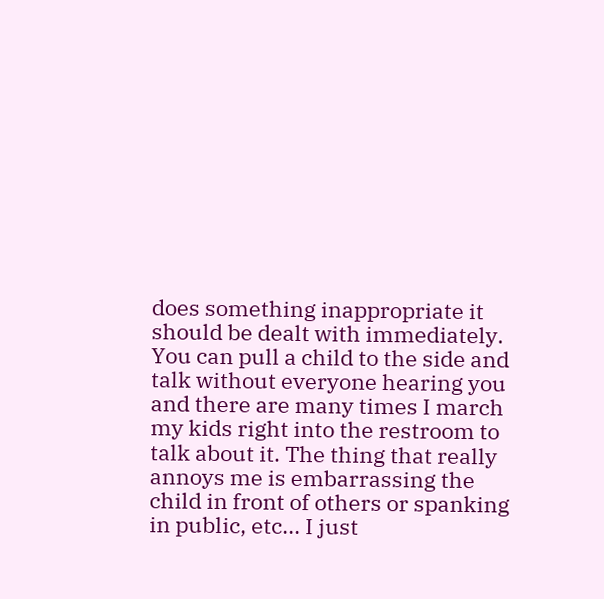does something inappropriate it should be dealt with immediately. You can pull a child to the side and talk without everyone hearing you and there are many times I march my kids right into the restroom to talk about it. The thing that really annoys me is embarrassing the child in front of others or spanking in public, etc... I just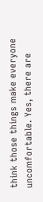think those things make everyone uncomfortable. Yes, there are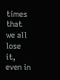times that we all lose it, even in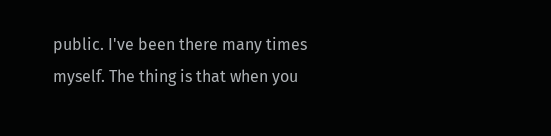public. I've been there many times myself. The thing is that when you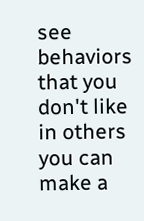see behaviors that you don't like in others you can make a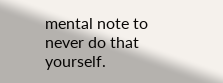mental note to never do that yourself.